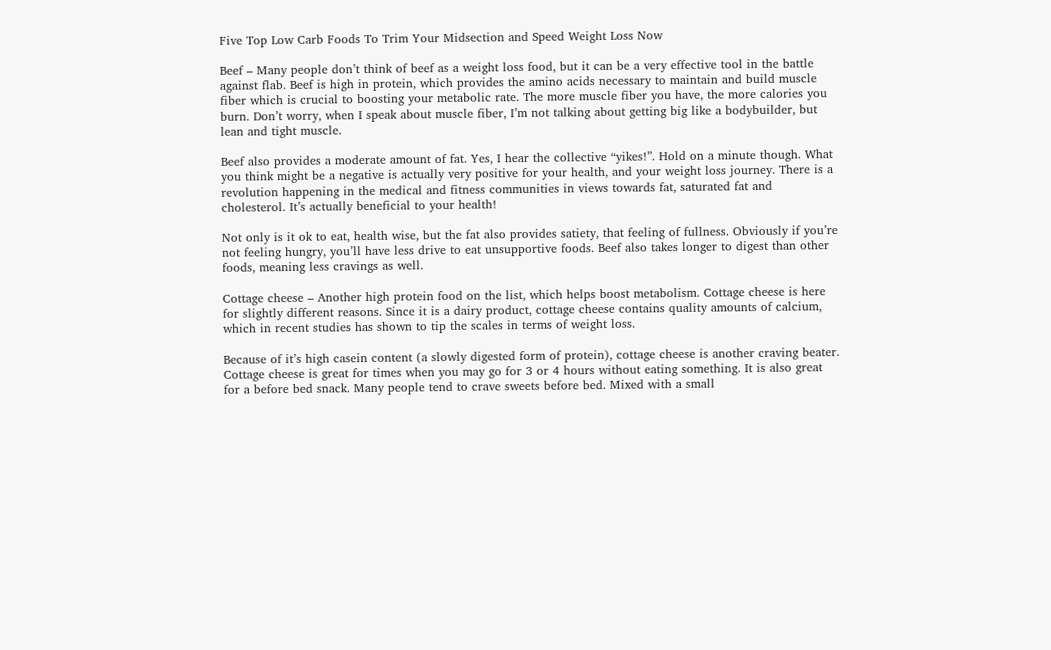Five Top Low Carb Foods To Trim Your Midsection and Speed Weight Loss Now

Beef – Many people don’t think of beef as a weight loss food, but it can be a very effective tool in the battle against flab. Beef is high in protein, which provides the amino acids necessary to maintain and build muscle fiber which is crucial to boosting your metabolic rate. The more muscle fiber you have, the more calories you burn. Don’t worry, when I speak about muscle fiber, I’m not talking about getting big like a bodybuilder, but lean and tight muscle.

Beef also provides a moderate amount of fat. Yes, I hear the collective “yikes!”. Hold on a minute though. What you think might be a negative is actually very positive for your health, and your weight loss journey. There is a revolution happening in the medical and fitness communities in views towards fat, saturated fat and cholesterol. It’s actually beneficial to your health!

Not only is it ok to eat, health wise, but the fat also provides satiety, that feeling of fullness. Obviously if you’re not feeling hungry, you’ll have less drive to eat unsupportive foods. Beef also takes longer to digest than other foods, meaning less cravings as well.

Cottage cheese – Another high protein food on the list, which helps boost metabolism. Cottage cheese is here for slightly different reasons. Since it is a dairy product, cottage cheese contains quality amounts of calcium, which in recent studies has shown to tip the scales in terms of weight loss.

Because of it’s high casein content (a slowly digested form of protein), cottage cheese is another craving beater. Cottage cheese is great for times when you may go for 3 or 4 hours without eating something. It is also great for a before bed snack. Many people tend to crave sweets before bed. Mixed with a small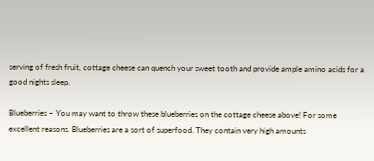serving of fresh fruit, cottage cheese can quench your sweet tooth and provide ample amino acids for a good nights sleep.

Blueberries – You may want to throw these blueberries on the cottage cheese above! For some excellent reasons. Blueberries are a sort of superfood. They contain very high amounts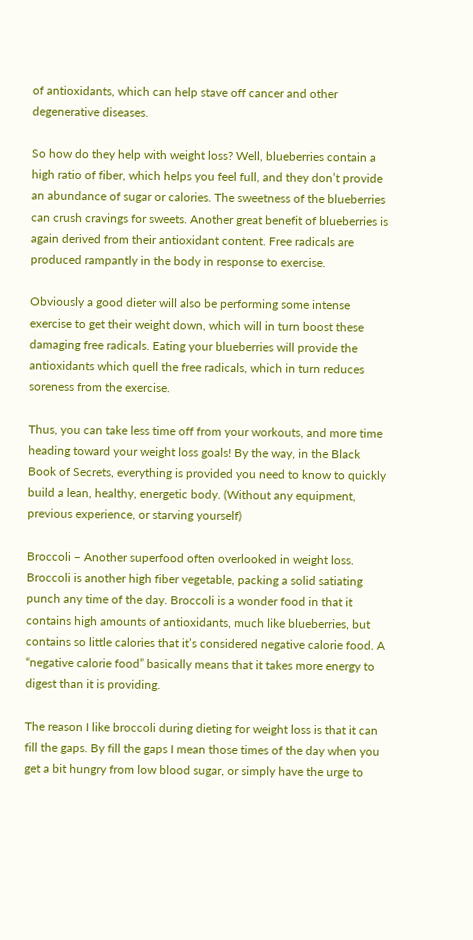of antioxidants, which can help stave off cancer and other degenerative diseases.

So how do they help with weight loss? Well, blueberries contain a high ratio of fiber, which helps you feel full, and they don’t provide an abundance of sugar or calories. The sweetness of the blueberries can crush cravings for sweets. Another great benefit of blueberries is again derived from their antioxidant content. Free radicals are produced rampantly in the body in response to exercise.

Obviously a good dieter will also be performing some intense exercise to get their weight down, which will in turn boost these damaging free radicals. Eating your blueberries will provide the antioxidants which quell the free radicals, which in turn reduces soreness from the exercise.

Thus, you can take less time off from your workouts, and more time heading toward your weight loss goals! By the way, in the Black Book of Secrets, everything is provided you need to know to quickly build a lean, healthy, energetic body. (Without any equipment, previous experience, or starving yourself)

Broccoli – Another superfood often overlooked in weight loss. Broccoli is another high fiber vegetable, packing a solid satiating punch any time of the day. Broccoli is a wonder food in that it contains high amounts of antioxidants, much like blueberries, but contains so little calories that it’s considered negative calorie food. A “negative calorie food” basically means that it takes more energy to digest than it is providing.

The reason I like broccoli during dieting for weight loss is that it can fill the gaps. By fill the gaps I mean those times of the day when you get a bit hungry from low blood sugar, or simply have the urge to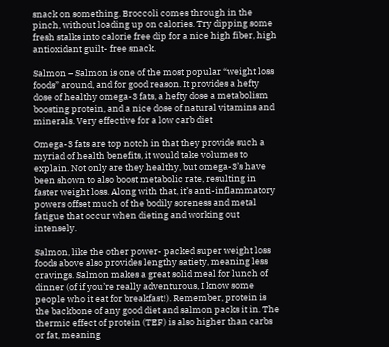snack on something. Broccoli comes through in the pinch, without loading up on calories. Try dipping some fresh stalks into calorie free dip for a nice high fiber, high antioxidant guilt- free snack.

Salmon – Salmon is one of the most popular “weight loss foods” around, and for good reason. It provides a hefty dose of healthy omega-3 fats, a hefty dose a metabolism boosting protein, and a nice dose of natural vitamins and minerals. Very effective for a low carb diet

Omega-3 fats are top notch in that they provide such a myriad of health benefits, it would take volumes to explain. Not only are they healthy, but omega-3’s have been shown to also boost metabolic rate, resulting in faster weight loss. Along with that, it’s anti-inflammatory powers offset much of the bodily soreness and metal fatigue that occur when dieting and working out intensely.

Salmon, like the other power- packed super weight loss foods above also provides lengthy satiety, meaning less cravings. Salmon makes a great solid meal for lunch of dinner (of if you’re really adventurous, I know some people who it eat for breakfast!). Remember, protein is the backbone of any good diet and salmon packs it in. The thermic effect of protein (TEF) is also higher than carbs or fat, meaning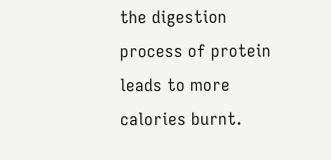the digestion process of protein leads to more calories burnt.